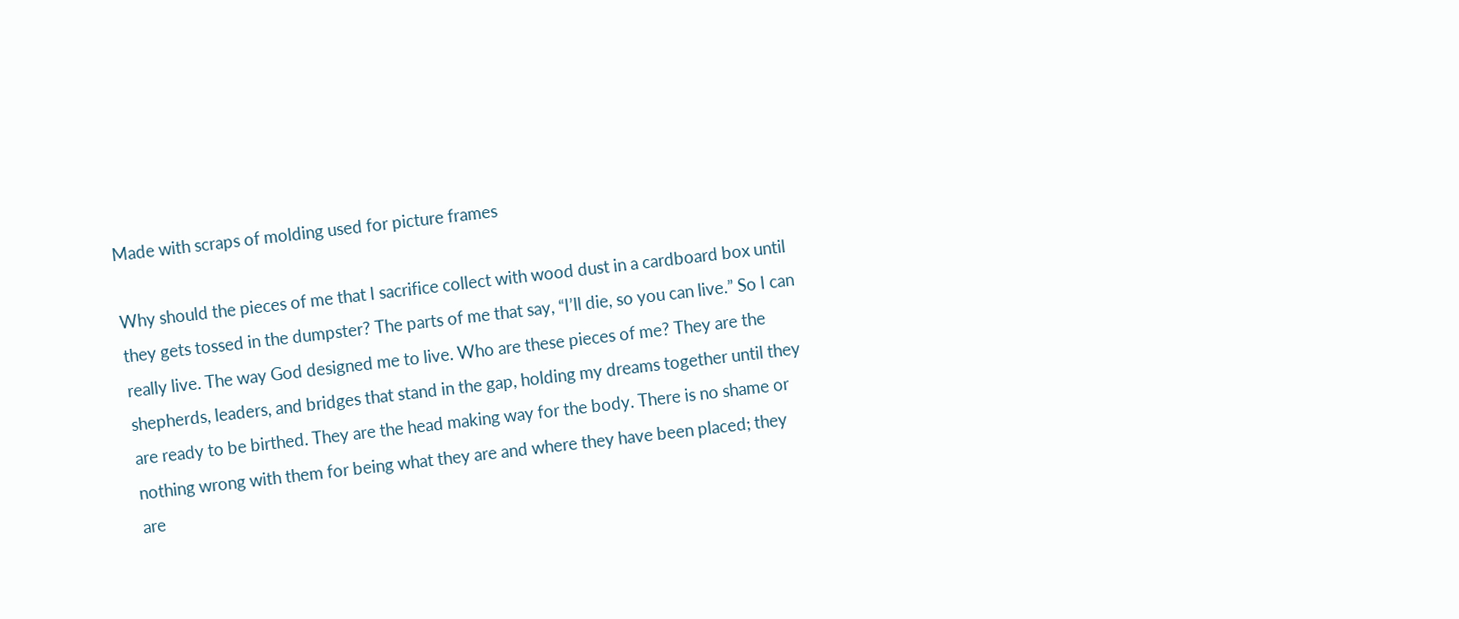Made with scraps of molding used for picture frames

Why should the pieces of me that I sacrifice collect with wood dust in a cardboard box until they gets tossed in the dumpster? The parts of me that say, “I’ll die, so you can live.” So I can really live. The way God designed me to live. Who are these pieces of me? They are the shepherds, leaders, and bridges that stand in the gap, holding my dreams together until they are ready to be birthed. They are the head making way for the body. There is no shame or nothing wrong with them for being what they are and where they have been placed; they are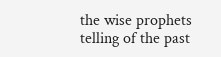the wise prophets telling of the past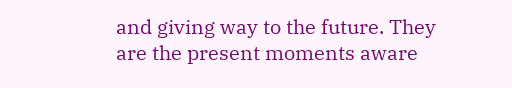and giving way to the future. They are the present moments aware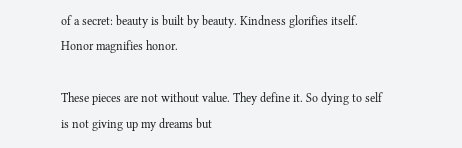of a secret: beauty is built by beauty. Kindness glorifies itself. Honor magnifies honor.

These pieces are not without value. They define it. So dying to self is not giving up my dreams but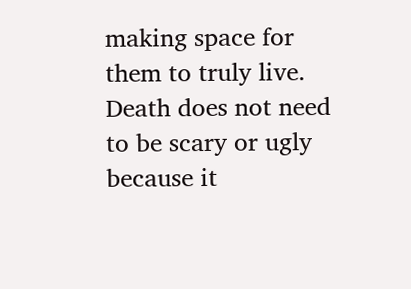making space for them to truly live. Death does not need to be scary or ugly because it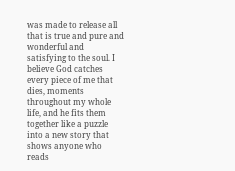was made to release all that is true and pure and wonderful and satisfying to the soul. I believe God catches every piece of me that dies, moments throughout my whole life, and he fits them together like a puzzle into a new story that shows anyone who reads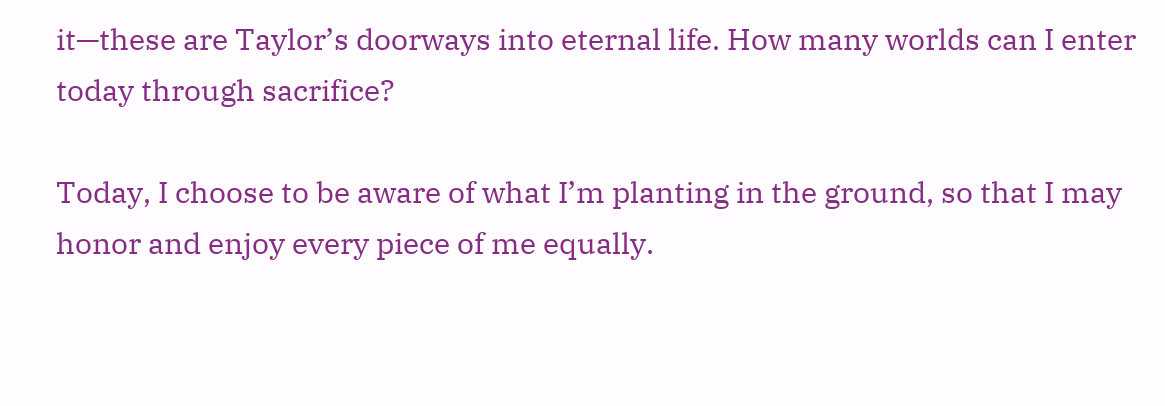it—these are Taylor’s doorways into eternal life. How many worlds can I enter today through sacrifice?

Today, I choose to be aware of what I’m planting in the ground, so that I may honor and enjoy every piece of me equally.